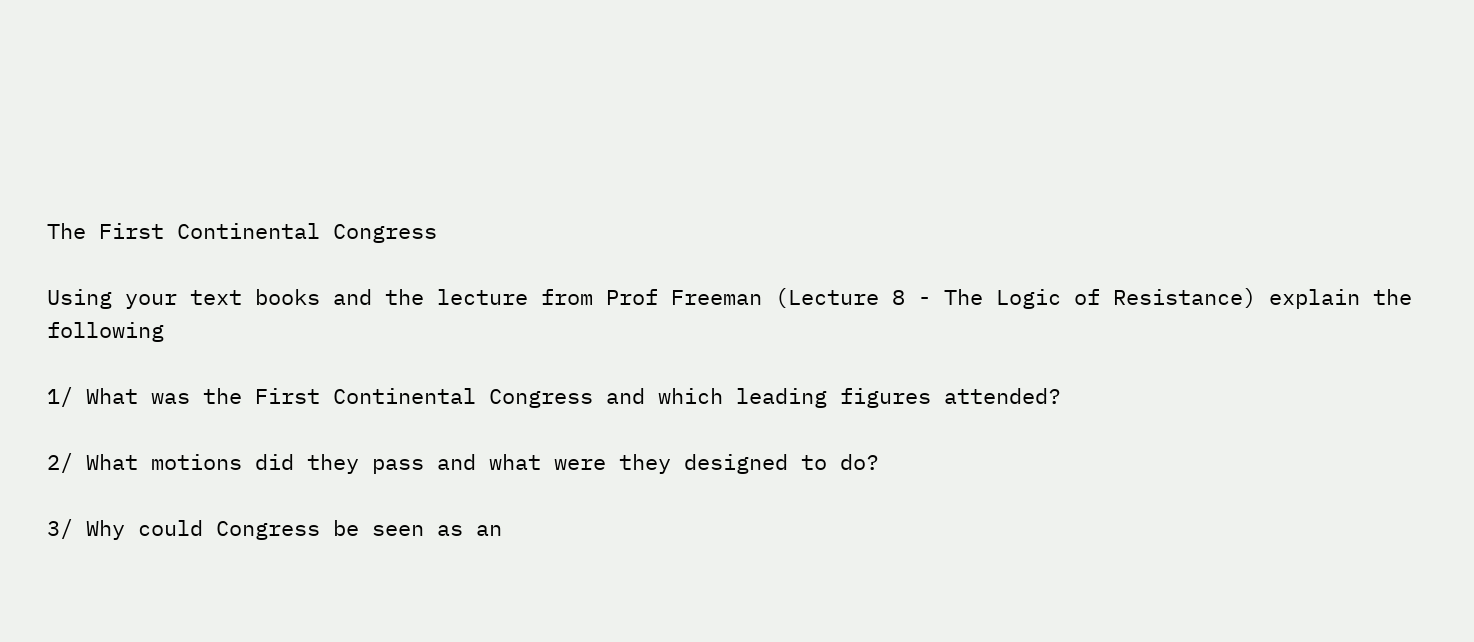The First Continental Congress

Using your text books and the lecture from Prof Freeman (Lecture 8 - The Logic of Resistance) explain the following

1/ What was the First Continental Congress and which leading figures attended?

2/ What motions did they pass and what were they designed to do?

3/ Why could Congress be seen as an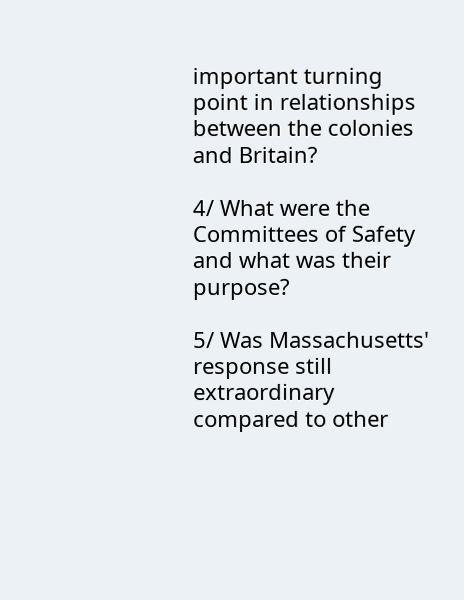important turning point in relationships between the colonies and Britain?

4/ What were the Committees of Safety and what was their purpose?

5/ Was Massachusetts' response still extraordinary compared to other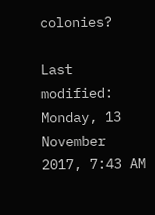colonies?

Last modified: Monday, 13 November 2017, 7:43 AM